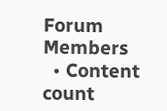Forum Members
  • Content count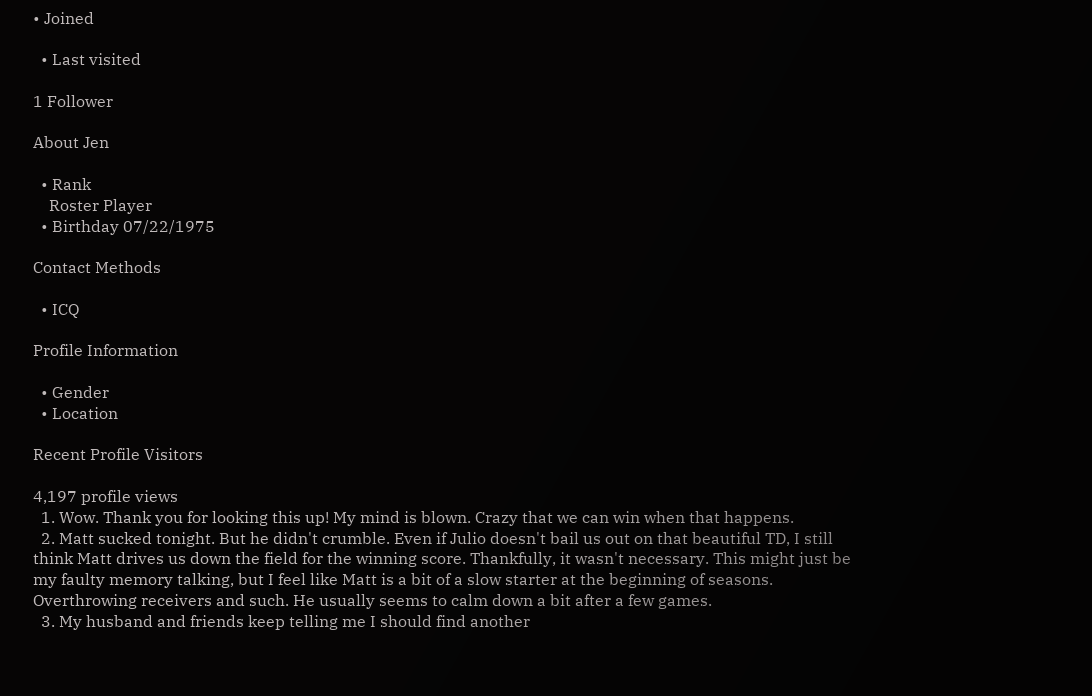• Joined

  • Last visited

1 Follower

About Jen

  • Rank
    Roster Player
  • Birthday 07/22/1975

Contact Methods

  • ICQ

Profile Information

  • Gender
  • Location

Recent Profile Visitors

4,197 profile views
  1. Wow. Thank you for looking this up! My mind is blown. Crazy that we can win when that happens.
  2. Matt sucked tonight. But he didn't crumble. Even if Julio doesn't bail us out on that beautiful TD, I still think Matt drives us down the field for the winning score. Thankfully, it wasn't necessary. This might just be my faulty memory talking, but I feel like Matt is a bit of a slow starter at the beginning of seasons. Overthrowing receivers and such. He usually seems to calm down a bit after a few games.
  3. My husband and friends keep telling me I should find another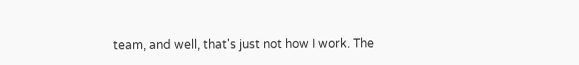team, and well, that's just not how I work. The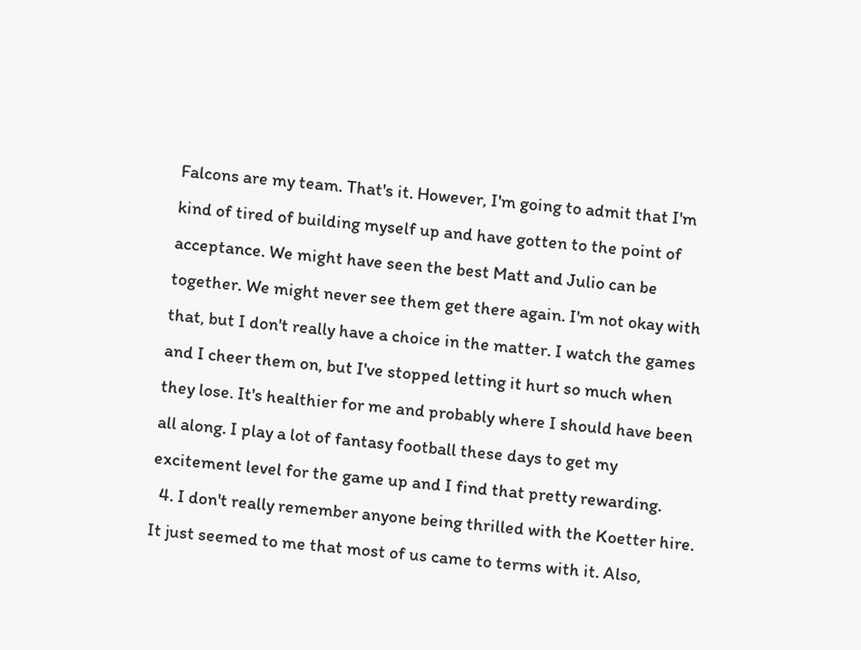Falcons are my team. That's it. However, I'm going to admit that I'm kind of tired of building myself up and have gotten to the point of acceptance. We might have seen the best Matt and Julio can be together. We might never see them get there again. I'm not okay with that, but I don't really have a choice in the matter. I watch the games and I cheer them on, but I've stopped letting it hurt so much when they lose. It's healthier for me and probably where I should have been all along. I play a lot of fantasy football these days to get my excitement level for the game up and I find that pretty rewarding.
  4. I don't really remember anyone being thrilled with the Koetter hire. It just seemed to me that most of us came to terms with it. Also,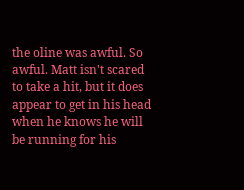the oline was awful. So awful. Matt isn't scared to take a hit, but it does appear to get in his head when he knows he will be running for his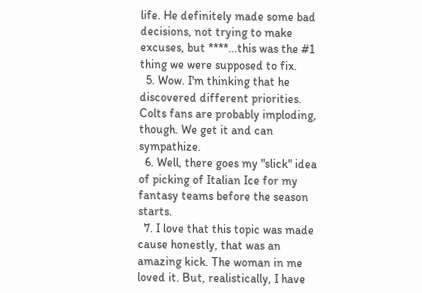life. He definitely made some bad decisions, not trying to make excuses, but ****...this was the #1 thing we were supposed to fix.
  5. Wow. I'm thinking that he discovered different priorities. Colts fans are probably imploding, though. We get it and can sympathize.
  6. Well, there goes my "slick" idea of picking of Italian Ice for my fantasy teams before the season starts.
  7. I love that this topic was made cause honestly, that was an amazing kick. The woman in me loved it. But, realistically, I have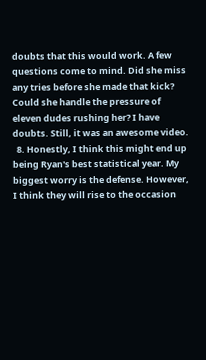doubts that this would work. A few questions come to mind. Did she miss any tries before she made that kick? Could she handle the pressure of eleven dudes rushing her? I have doubts. Still, it was an awesome video.
  8. Honestly, I think this might end up being Ryan's best statistical year. My biggest worry is the defense. However, I think they will rise to the occasion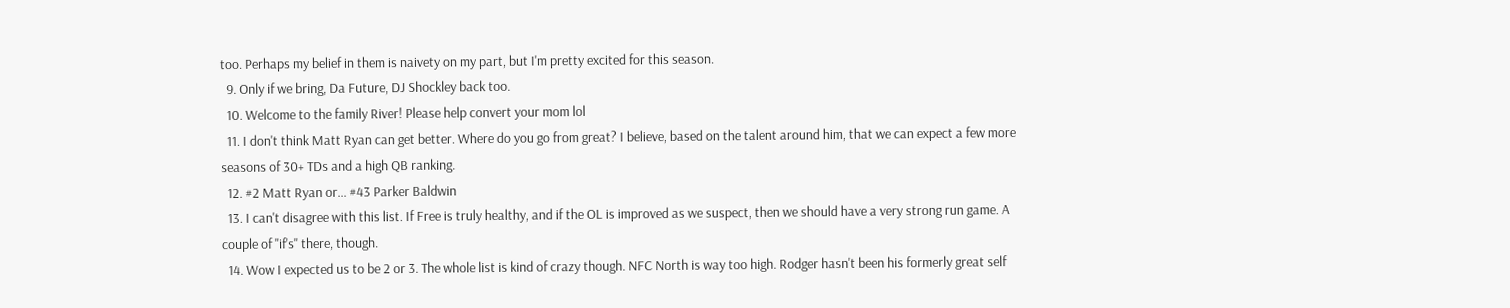too. Perhaps my belief in them is naivety on my part, but I'm pretty excited for this season.
  9. Only if we bring, Da Future, DJ Shockley back too.
  10. Welcome to the family River! Please help convert your mom lol
  11. I don't think Matt Ryan can get better. Where do you go from great? I believe, based on the talent around him, that we can expect a few more seasons of 30+ TDs and a high QB ranking.
  12. #2 Matt Ryan or... #43 Parker Baldwin
  13. I can't disagree with this list. If Free is truly healthy, and if the OL is improved as we suspect, then we should have a very strong run game. A couple of "if's" there, though.
  14. Wow I expected us to be 2 or 3. The whole list is kind of crazy though. NFC North is way too high. Rodger hasn't been his formerly great self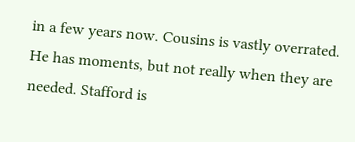in a few years now. Cousins is vastly overrated. He has moments, but not really when they are needed. Stafford is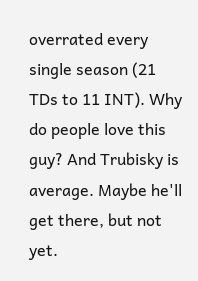overrated every single season (21 TDs to 11 INT). Why do people love this guy? And Trubisky is average. Maybe he'll get there, but not yet.